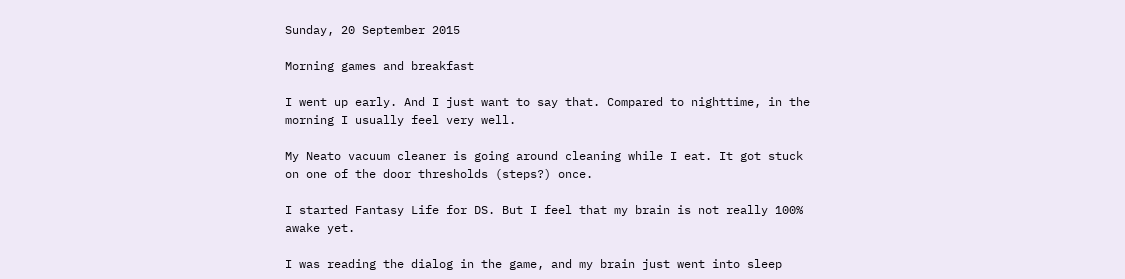Sunday, 20 September 2015

Morning games and breakfast

I went up early. And I just want to say that. Compared to nighttime, in the morning I usually feel very well.

My Neato vacuum cleaner is going around cleaning while I eat. It got stuck on one of the door thresholds (steps?) once.

I started Fantasy Life for DS. But I feel that my brain is not really 100% awake yet.

I was reading the dialog in the game, and my brain just went into sleep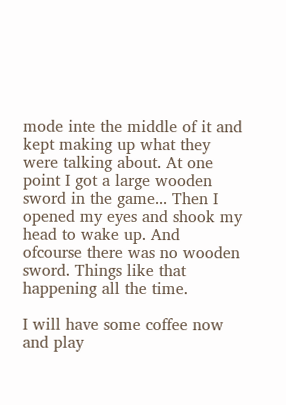mode inte the middle of it and kept making up what they were talking about. At one point I got a large wooden sword in the game... Then I opened my eyes and shook my head to wake up. And ofcourse there was no wooden sword. Things like that happening all the time.

I will have some coffee now and play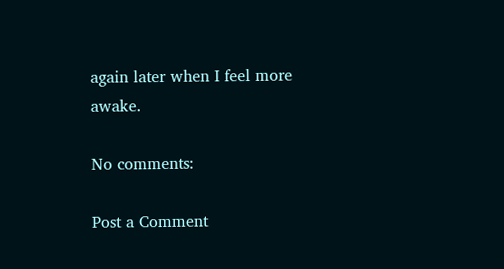again later when I feel more awake.

No comments:

Post a Comment